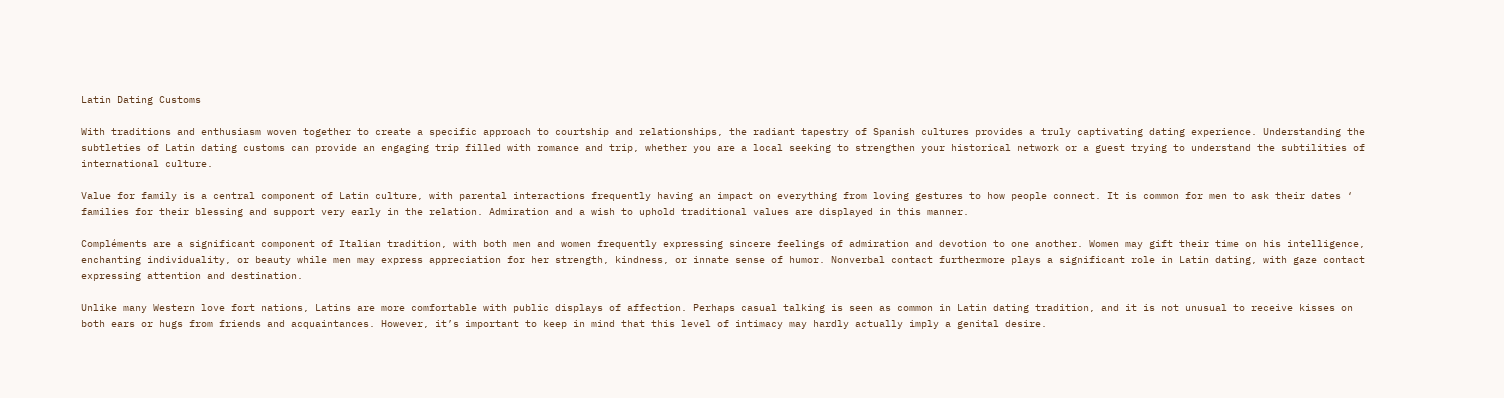Latin Dating Customs

With traditions and enthusiasm woven together to create a specific approach to courtship and relationships, the radiant tapestry of Spanish cultures provides a truly captivating dating experience. Understanding the subtleties of Latin dating customs can provide an engaging trip filled with romance and trip, whether you are a local seeking to strengthen your historical network or a guest trying to understand the subtilities of international culture.

Value for family is a central component of Latin culture, with parental interactions frequently having an impact on everything from loving gestures to how people connect. It is common for men to ask their dates ‘ families for their blessing and support very early in the relation. Admiration and a wish to uphold traditional values are displayed in this manner.

Compléments are a significant component of Italian tradition, with both men and women frequently expressing sincere feelings of admiration and devotion to one another. Women may gift their time on his intelligence, enchanting individuality, or beauty while men may express appreciation for her strength, kindness, or innate sense of humor. Nonverbal contact furthermore plays a significant role in Latin dating, with gaze contact expressing attention and destination.

Unlike many Western love fort nations, Latins are more comfortable with public displays of affection. Perhaps casual talking is seen as common in Latin dating tradition, and it is not unusual to receive kisses on both ears or hugs from friends and acquaintances. However, it’s important to keep in mind that this level of intimacy may hardly actually imply a genital desire.